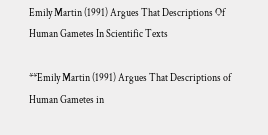Emily Martin (1991) Argues That Descriptions Of Human Gametes In Scientific Texts

**Emily Martin (1991) Argues That Descriptions of Human Gametes in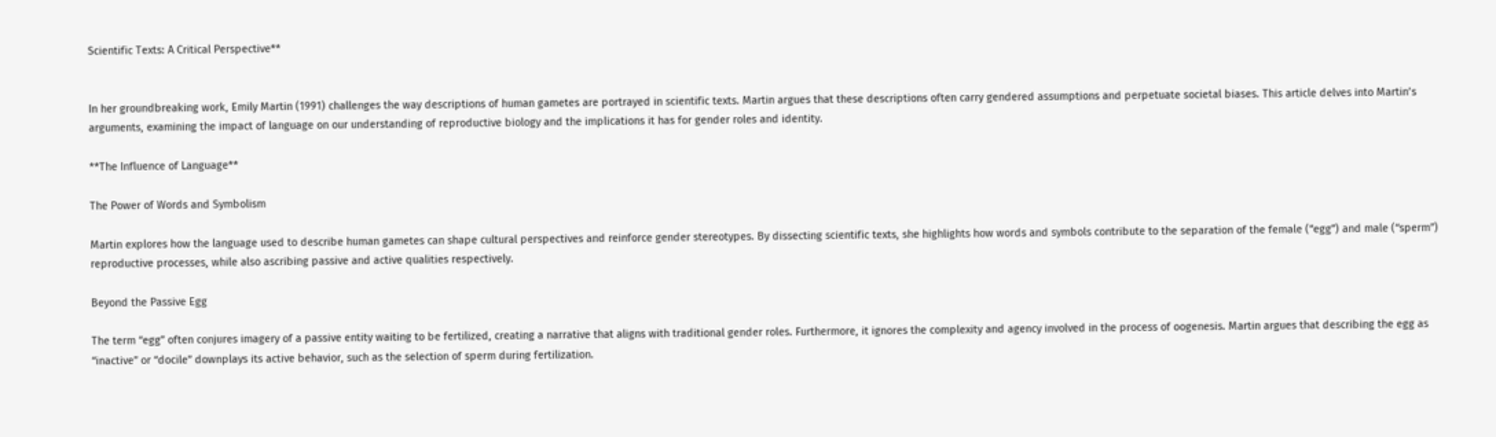Scientific Texts: A Critical Perspective**


In her groundbreaking work, Emily Martin (1991) challenges the way descriptions of human gametes are portrayed in scientific texts. Martin argues that these descriptions often carry gendered assumptions and perpetuate societal biases. This article delves into Martin’s arguments, examining the impact of language on our understanding of reproductive biology and the implications it has for gender roles and identity.

**The Influence of Language**

The Power of Words and Symbolism

Martin explores how the language used to describe human gametes can shape cultural perspectives and reinforce gender stereotypes. By dissecting scientific texts, she highlights how words and symbols contribute to the separation of the female (“egg”) and male (“sperm”) reproductive processes, while also ascribing passive and active qualities respectively.

Beyond the Passive Egg

The term “egg” often conjures imagery of a passive entity waiting to be fertilized, creating a narrative that aligns with traditional gender roles. Furthermore, it ignores the complexity and agency involved in the process of oogenesis. Martin argues that describing the egg as “inactive” or “docile” downplays its active behavior, such as the selection of sperm during fertilization.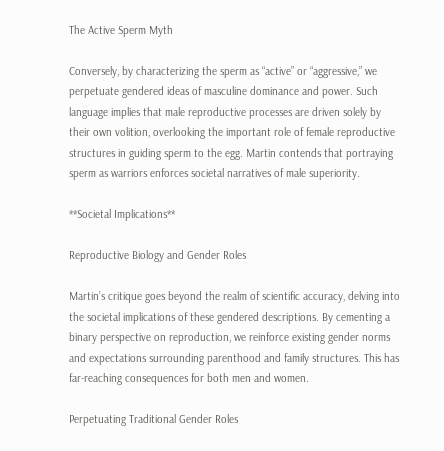The Active Sperm Myth

Conversely, by characterizing the sperm as “active” or “aggressive,” we perpetuate gendered ideas of masculine dominance and power. Such language implies that male reproductive processes are driven solely by their own volition, overlooking the important role of female reproductive structures in guiding sperm to the egg. Martin contends that portraying sperm as warriors enforces societal narratives of male superiority.

**Societal Implications**

Reproductive Biology and Gender Roles

Martin’s critique goes beyond the realm of scientific accuracy, delving into the societal implications of these gendered descriptions. By cementing a binary perspective on reproduction, we reinforce existing gender norms and expectations surrounding parenthood and family structures. This has far-reaching consequences for both men and women.

Perpetuating Traditional Gender Roles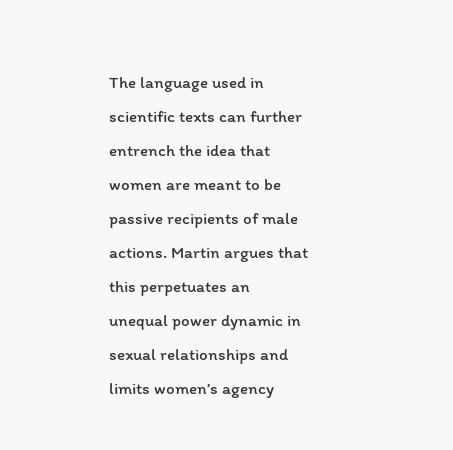The language used in scientific texts can further entrench the idea that women are meant to be passive recipients of male actions. Martin argues that this perpetuates an unequal power dynamic in sexual relationships and limits women’s agency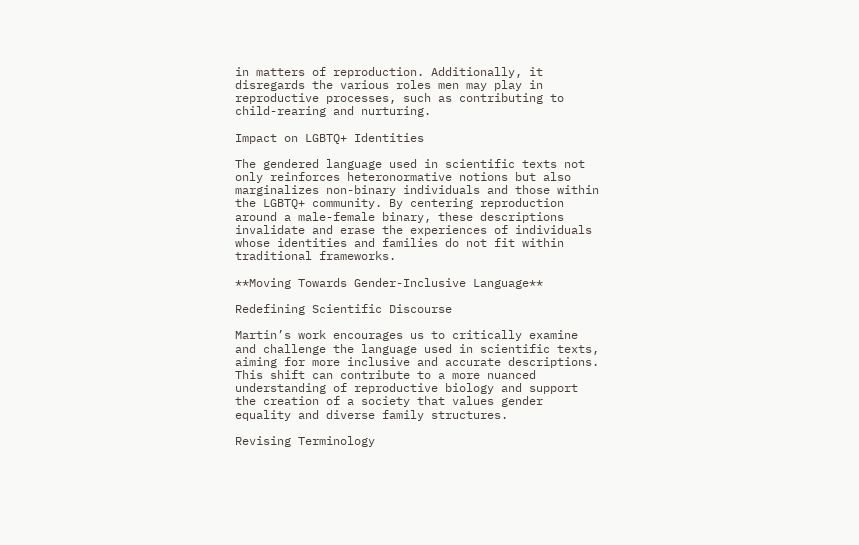in matters of reproduction. Additionally, it disregards the various roles men may play in reproductive processes, such as contributing to child-rearing and nurturing.

Impact on LGBTQ+ Identities

The gendered language used in scientific texts not only reinforces heteronormative notions but also marginalizes non-binary individuals and those within the LGBTQ+ community. By centering reproduction around a male-female binary, these descriptions invalidate and erase the experiences of individuals whose identities and families do not fit within traditional frameworks.

**Moving Towards Gender-Inclusive Language**

Redefining Scientific Discourse

Martin’s work encourages us to critically examine and challenge the language used in scientific texts, aiming for more inclusive and accurate descriptions. This shift can contribute to a more nuanced understanding of reproductive biology and support the creation of a society that values gender equality and diverse family structures.

Revising Terminology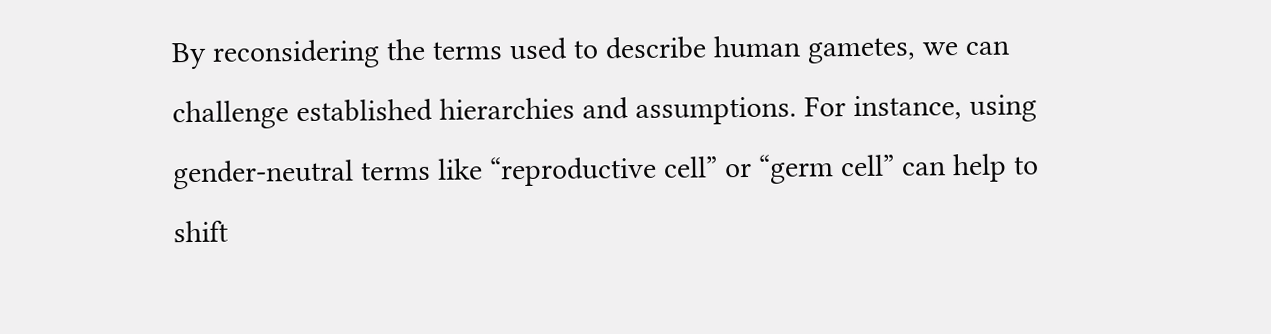By reconsidering the terms used to describe human gametes, we can challenge established hierarchies and assumptions. For instance, using gender-neutral terms like “reproductive cell” or “germ cell” can help to shift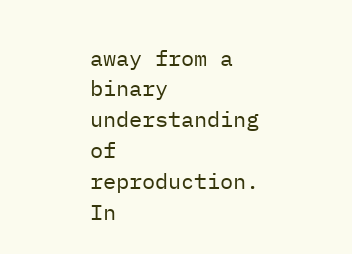away from a binary understanding of reproduction. In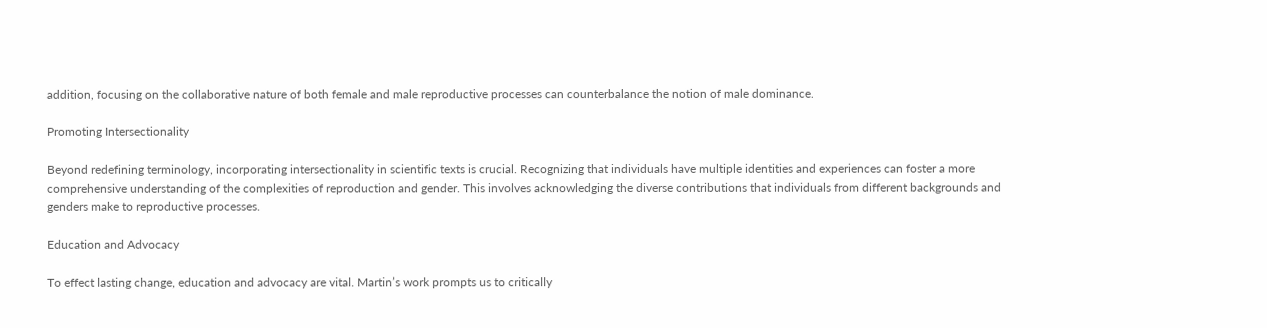addition, focusing on the collaborative nature of both female and male reproductive processes can counterbalance the notion of male dominance.

Promoting Intersectionality

Beyond redefining terminology, incorporating intersectionality in scientific texts is crucial. Recognizing that individuals have multiple identities and experiences can foster a more comprehensive understanding of the complexities of reproduction and gender. This involves acknowledging the diverse contributions that individuals from different backgrounds and genders make to reproductive processes.

Education and Advocacy

To effect lasting change, education and advocacy are vital. Martin’s work prompts us to critically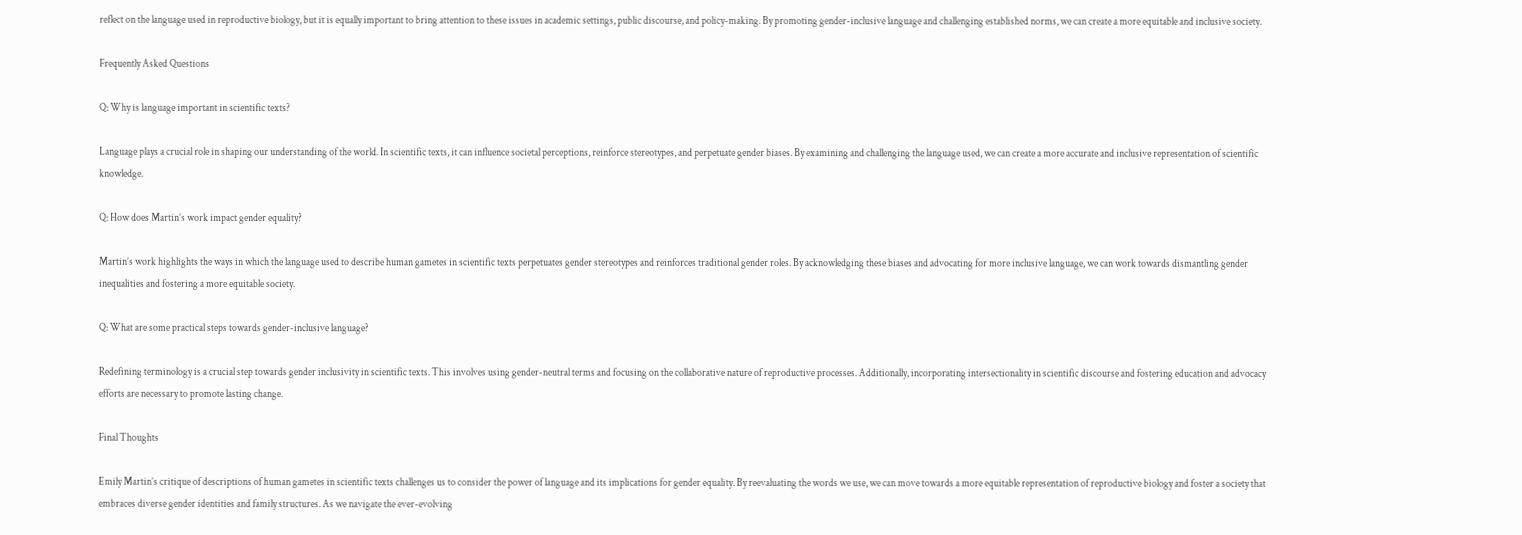reflect on the language used in reproductive biology, but it is equally important to bring attention to these issues in academic settings, public discourse, and policy-making. By promoting gender-inclusive language and challenging established norms, we can create a more equitable and inclusive society.

Frequently Asked Questions

Q: Why is language important in scientific texts?

Language plays a crucial role in shaping our understanding of the world. In scientific texts, it can influence societal perceptions, reinforce stereotypes, and perpetuate gender biases. By examining and challenging the language used, we can create a more accurate and inclusive representation of scientific knowledge.

Q: How does Martin’s work impact gender equality?

Martin’s work highlights the ways in which the language used to describe human gametes in scientific texts perpetuates gender stereotypes and reinforces traditional gender roles. By acknowledging these biases and advocating for more inclusive language, we can work towards dismantling gender inequalities and fostering a more equitable society.

Q: What are some practical steps towards gender-inclusive language?

Redefining terminology is a crucial step towards gender inclusivity in scientific texts. This involves using gender-neutral terms and focusing on the collaborative nature of reproductive processes. Additionally, incorporating intersectionality in scientific discourse and fostering education and advocacy efforts are necessary to promote lasting change.

Final Thoughts

Emily Martin’s critique of descriptions of human gametes in scientific texts challenges us to consider the power of language and its implications for gender equality. By reevaluating the words we use, we can move towards a more equitable representation of reproductive biology and foster a society that embraces diverse gender identities and family structures. As we navigate the ever-evolving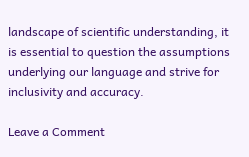landscape of scientific understanding, it is essential to question the assumptions underlying our language and strive for inclusivity and accuracy.

Leave a Comment